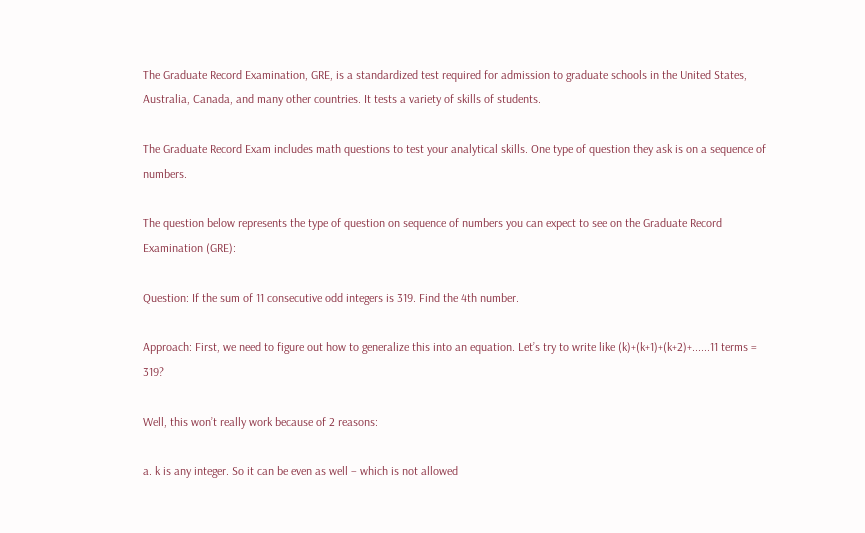The Graduate Record Examination, GRE, is a standardized test required for admission to graduate schools in the United States, Australia, Canada, and many other countries. It tests a variety of skills of students.

The Graduate Record Exam includes math questions to test your analytical skills. One type of question they ask is on a sequence of numbers.

The question below represents the type of question on sequence of numbers you can expect to see on the Graduate Record Examination (GRE):

Question: If the sum of 11 consecutive odd integers is 319. Find the 4th number.

Approach: First, we need to figure out how to generalize this into an equation. Let’s try to write like (k)+(k+1)+(k+2)+......11 terms = 319?

Well, this won’t really work because of 2 reasons:

a. k is any integer. So it can be even as well – which is not allowed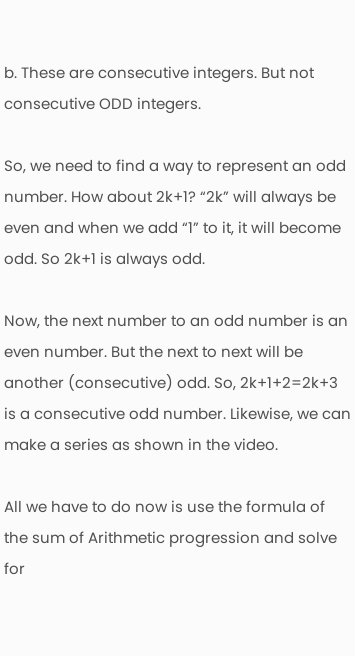b. These are consecutive integers. But not consecutive ODD integers.

So, we need to find a way to represent an odd number. How about 2k+1? “2k” will always be even and when we add “1” to it, it will become odd. So 2k+1 is always odd.

Now, the next number to an odd number is an even number. But the next to next will be another (consecutive) odd. So, 2k+1+2=2k+3 is a consecutive odd number. Likewise, we can make a series as shown in the video.

All we have to do now is use the formula of the sum of Arithmetic progression and solve for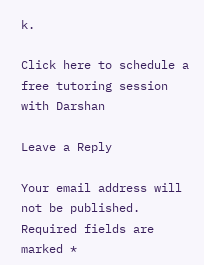k.

Click here to schedule a free tutoring session with Darshan

Leave a Reply

Your email address will not be published. Required fields are marked *